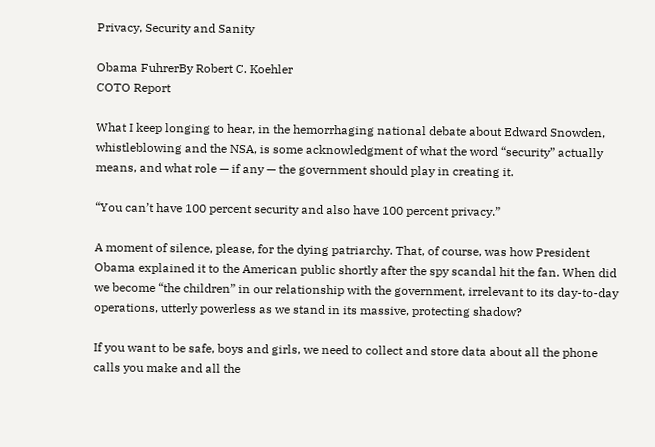Privacy, Security and Sanity

Obama FuhrerBy Robert C. Koehler
COTO Report

What I keep longing to hear, in the hemorrhaging national debate about Edward Snowden, whistleblowing and the NSA, is some acknowledgment of what the word “security” actually means, and what role — if any — the government should play in creating it.

“You can’t have 100 percent security and also have 100 percent privacy.”

A moment of silence, please, for the dying patriarchy. That, of course, was how President Obama explained it to the American public shortly after the spy scandal hit the fan. When did we become “the children” in our relationship with the government, irrelevant to its day-to-day operations, utterly powerless as we stand in its massive, protecting shadow?

If you want to be safe, boys and girls, we need to collect and store data about all the phone calls you make and all the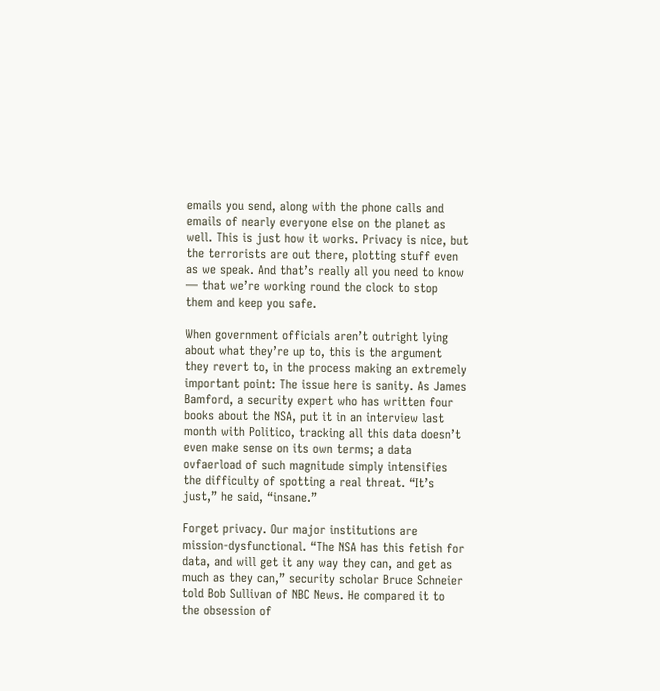emails you send, along with the phone calls and emails of nearly everyone else on the planet as well. This is just how it works. Privacy is nice, but the terrorists are out there, plotting stuff even as we speak. And that’s really all you need to know — that we’re working round the clock to stop them and keep you safe.

When government officials aren’t outright lying about what they’re up to, this is the argument they revert to, in the process making an extremely important point: The issue here is sanity. As James Bamford, a security expert who has written four books about the NSA, put it in an interview last month with Politico, tracking all this data doesn’t even make sense on its own terms; a data ovfaerload of such magnitude simply intensifies the difficulty of spotting a real threat. “It’s just,” he said, “insane.”

Forget privacy. Our major institutions are mission-dysfunctional. “The NSA has this fetish for data, and will get it any way they can, and get as much as they can,” security scholar Bruce Schneier told Bob Sullivan of NBC News. He compared it to the obsession of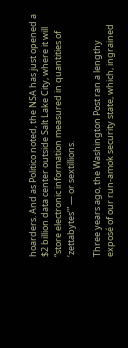hoarders. And as Politico noted, the NSA has just opened a $2 billion data center outside Salt Lake City, where it will “store electronic information measured in quantities of ‘zettabytes’” — or sextillions.

Three years ago, the Washington Post ran a lengthy exposé of our run-amok security state, which, ingrained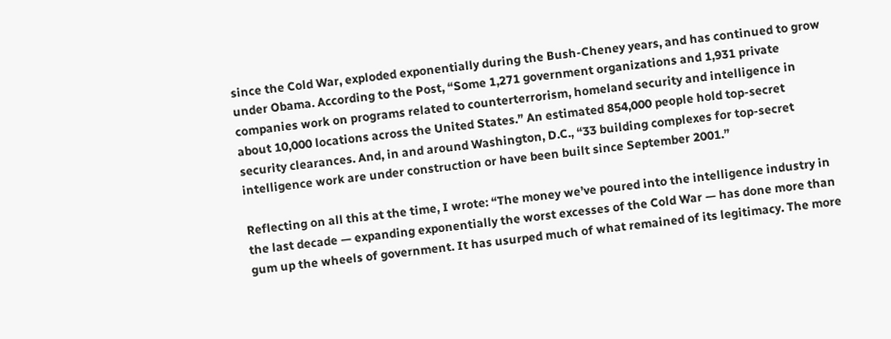since the Cold War, exploded exponentially during the Bush-Cheney years, and has continued to grow under Obama. According to the Post, “Some 1,271 government organizations and 1,931 private companies work on programs related to counterterrorism, homeland security and intelligence in about 10,000 locations across the United States.” An estimated 854,000 people hold top-secret security clearances. And, in and around Washington, D.C., “33 building complexes for top-secret intelligence work are under construction or have been built since September 2001.”

Reflecting on all this at the time, I wrote: “The money we’ve poured into the intelligence industry in the last decade — expanding exponentially the worst excesses of the Cold War — has done more than gum up the wheels of government. It has usurped much of what remained of its legitimacy. The more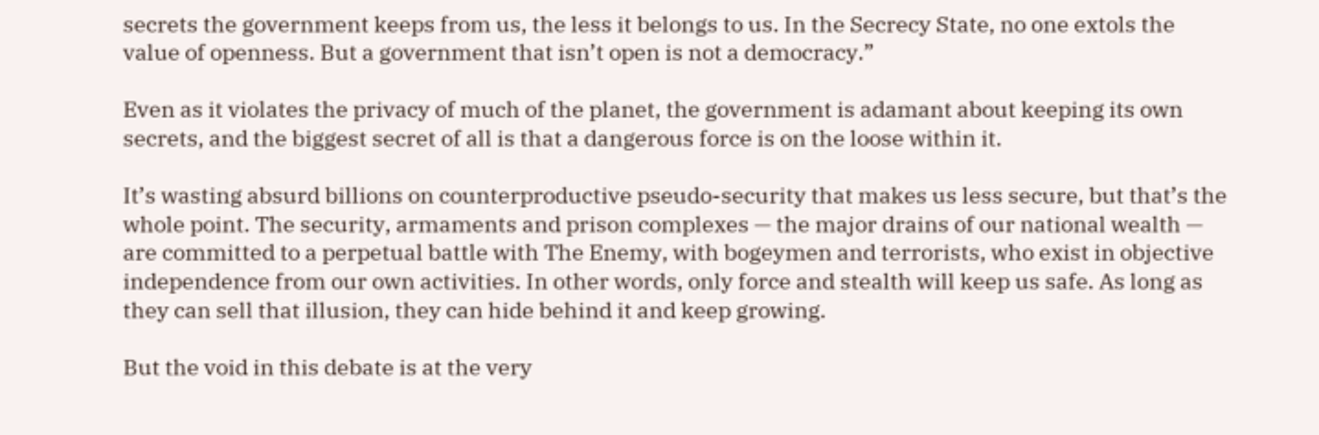secrets the government keeps from us, the less it belongs to us. In the Secrecy State, no one extols the value of openness. But a government that isn’t open is not a democracy.”

Even as it violates the privacy of much of the planet, the government is adamant about keeping its own secrets, and the biggest secret of all is that a dangerous force is on the loose within it.

It’s wasting absurd billions on counterproductive pseudo-security that makes us less secure, but that’s the whole point. The security, armaments and prison complexes — the major drains of our national wealth — are committed to a perpetual battle with The Enemy, with bogeymen and terrorists, who exist in objective independence from our own activities. In other words, only force and stealth will keep us safe. As long as they can sell that illusion, they can hide behind it and keep growing.

But the void in this debate is at the very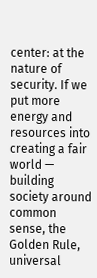center: at the nature of security. If we put more energy and resources into creating a fair world — building society around common sense, the Golden Rule, universal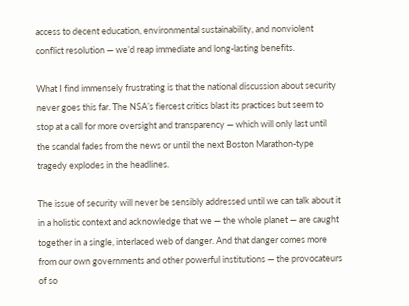access to decent education, environmental sustainability, and nonviolent conflict resolution — we’d reap immediate and long-lasting benefits.

What I find immensely frustrating is that the national discussion about security never goes this far. The NSA’s fiercest critics blast its practices but seem to stop at a call for more oversight and transparency — which will only last until the scandal fades from the news or until the next Boston Marathon-type tragedy explodes in the headlines.

The issue of security will never be sensibly addressed until we can talk about it in a holistic context and acknowledge that we — the whole planet — are caught together in a single, interlaced web of danger. And that danger comes more from our own governments and other powerful institutions — the provocateurs of so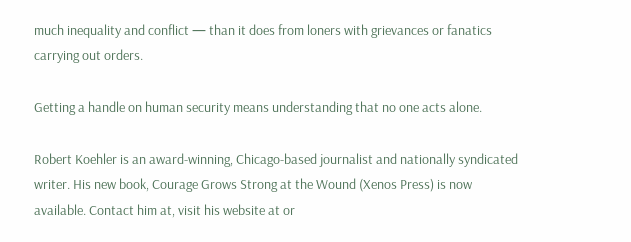much inequality and conflict — than it does from loners with grievances or fanatics carrying out orders.

Getting a handle on human security means understanding that no one acts alone.

Robert Koehler is an award-winning, Chicago-based journalist and nationally syndicated writer. His new book, Courage Grows Strong at the Wound (Xenos Press) is now available. Contact him at, visit his website at or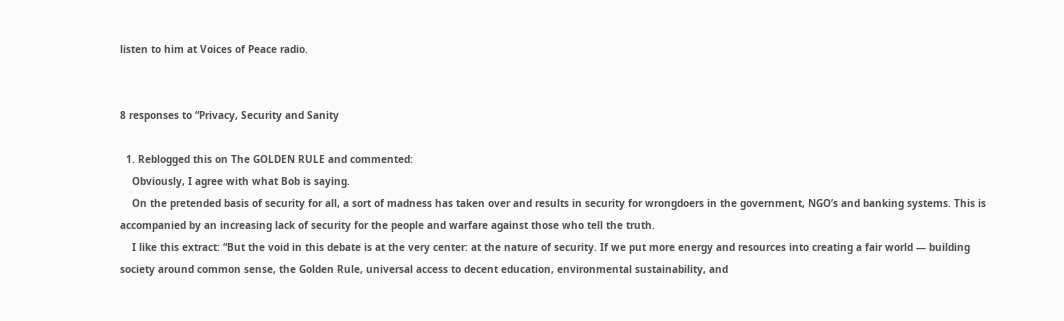listen to him at Voices of Peace radio.


8 responses to “Privacy, Security and Sanity

  1. Reblogged this on The GOLDEN RULE and commented:
    Obviously, I agree with what Bob is saying.
    On the pretended basis of security for all, a sort of madness has taken over and results in security for wrongdoers in the government, NGO’s and banking systems. This is accompanied by an increasing lack of security for the people and warfare against those who tell the truth.
    I like this extract: “But the void in this debate is at the very center: at the nature of security. If we put more energy and resources into creating a fair world — building society around common sense, the Golden Rule, universal access to decent education, environmental sustainability, and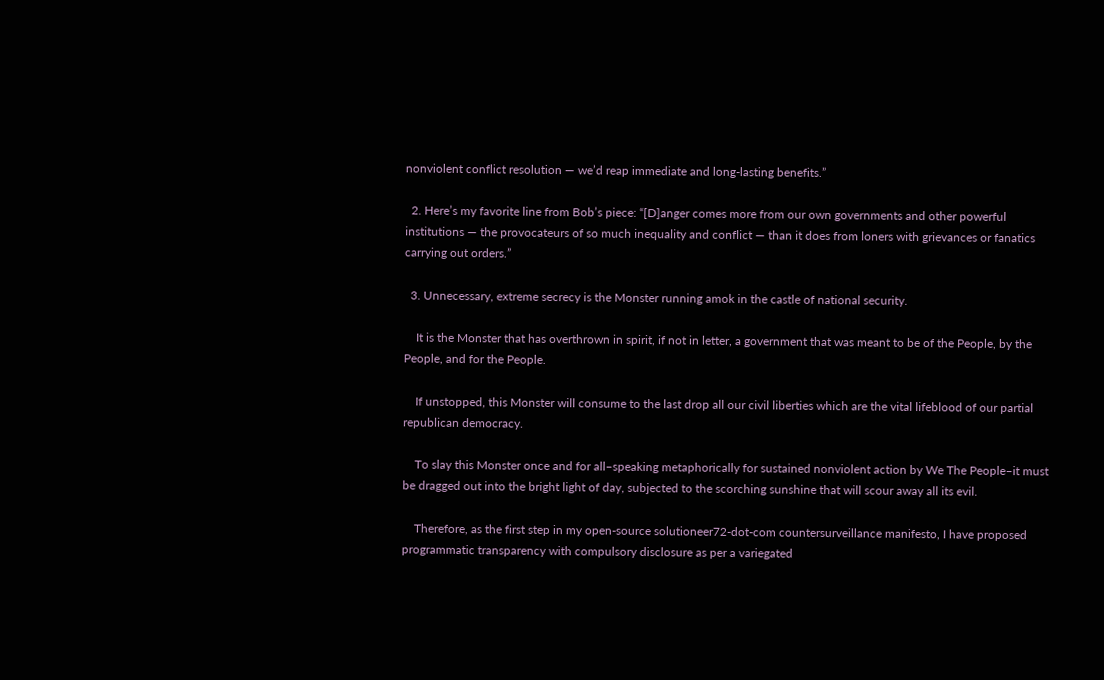nonviolent conflict resolution — we’d reap immediate and long-lasting benefits.”

  2. Here’s my favorite line from Bob’s piece: “[D]anger comes more from our own governments and other powerful institutions — the provocateurs of so much inequality and conflict — than it does from loners with grievances or fanatics carrying out orders.”

  3. Unnecessary, extreme secrecy is the Monster running amok in the castle of national security.

    It is the Monster that has overthrown in spirit, if not in letter, a government that was meant to be of the People, by the People, and for the People.

    If unstopped, this Monster will consume to the last drop all our civil liberties which are the vital lifeblood of our partial republican democracy.

    To slay this Monster once and for all–speaking metaphorically for sustained nonviolent action by We The People–it must be dragged out into the bright light of day, subjected to the scorching sunshine that will scour away all its evil.

    Therefore, as the first step in my open-source solutioneer72-dot-com countersurveillance manifesto, I have proposed programmatic transparency with compulsory disclosure as per a variegated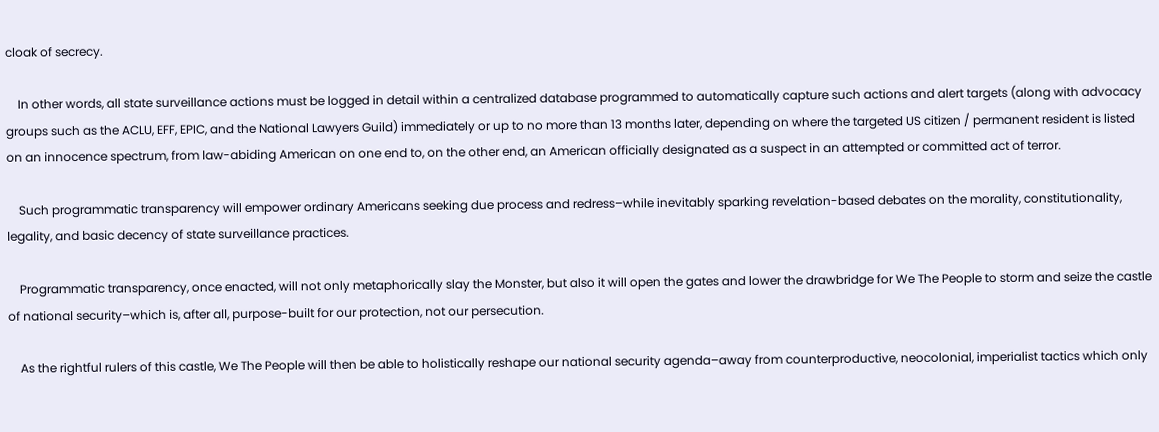cloak of secrecy.

    In other words, all state surveillance actions must be logged in detail within a centralized database programmed to automatically capture such actions and alert targets (along with advocacy groups such as the ACLU, EFF, EPIC, and the National Lawyers Guild) immediately or up to no more than 13 months later, depending on where the targeted US citizen / permanent resident is listed on an innocence spectrum, from law-abiding American on one end to, on the other end, an American officially designated as a suspect in an attempted or committed act of terror.

    Such programmatic transparency will empower ordinary Americans seeking due process and redress–while inevitably sparking revelation-based debates on the morality, constitutionality, legality, and basic decency of state surveillance practices.

    Programmatic transparency, once enacted, will not only metaphorically slay the Monster, but also it will open the gates and lower the drawbridge for We The People to storm and seize the castle of national security–which is, after all, purpose-built for our protection, not our persecution.

    As the rightful rulers of this castle, We The People will then be able to holistically reshape our national security agenda–away from counterproductive, neocolonial, imperialist tactics which only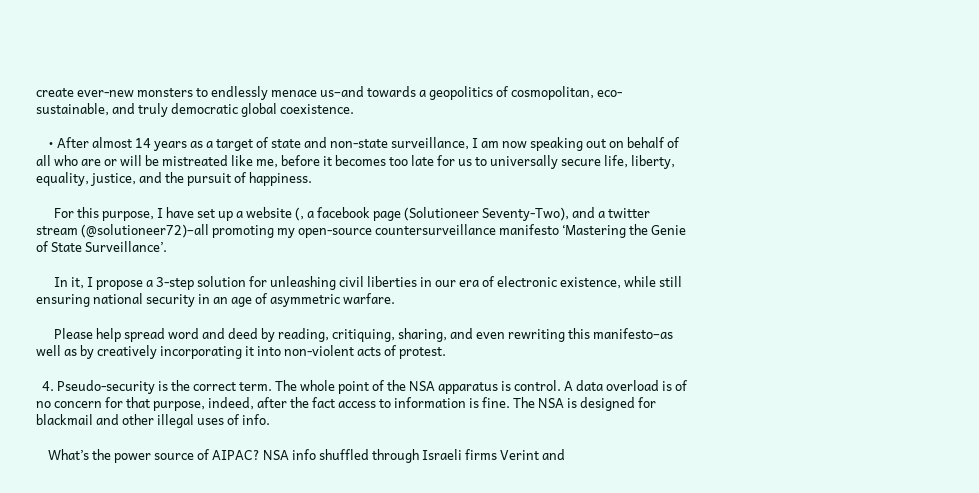create ever-new monsters to endlessly menace us–and towards a geopolitics of cosmopolitan, eco-sustainable, and truly democratic global coexistence.

    • After almost 14 years as a target of state and non-state surveillance, I am now speaking out on behalf of all who are or will be mistreated like me, before it becomes too late for us to universally secure life, liberty, equality, justice, and the pursuit of happiness.

      For this purpose, I have set up a website (, a facebook page (Solutioneer Seventy-Two), and a twitter stream (@solutioneer72)–all promoting my open-source countersurveillance manifesto ‘Mastering the Genie of State Surveillance’.

      In it, I propose a 3-step solution for unleashing civil liberties in our era of electronic existence, while still ensuring national security in an age of asymmetric warfare.

      Please help spread word and deed by reading, critiquing, sharing, and even rewriting this manifesto–as well as by creatively incorporating it into non-violent acts of protest.

  4. Pseudo-security is the correct term. The whole point of the NSA apparatus is control. A data overload is of no concern for that purpose, indeed, after the fact access to information is fine. The NSA is designed for blackmail and other illegal uses of info.

    What’s the power source of AIPAC? NSA info shuffled through Israeli firms Verint and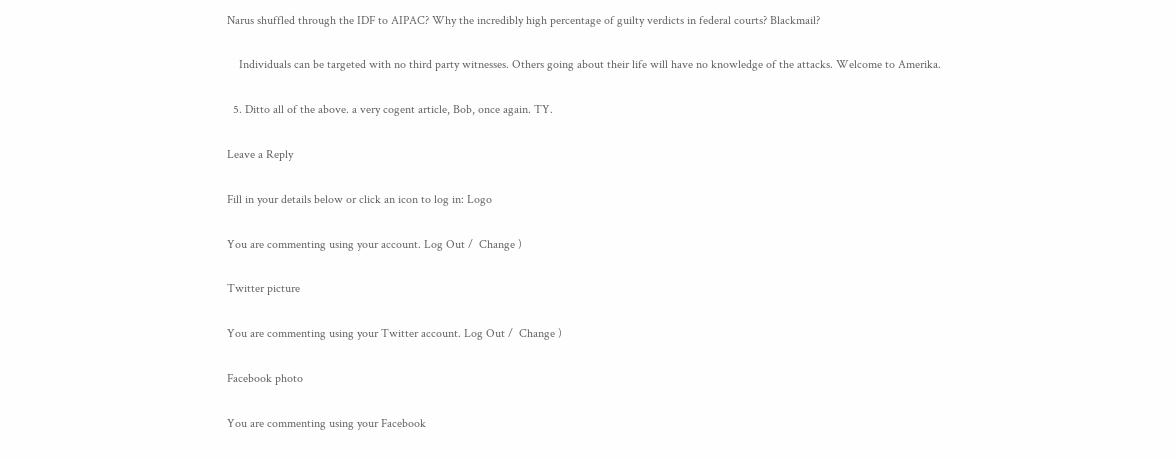Narus shuffled through the IDF to AIPAC? Why the incredibly high percentage of guilty verdicts in federal courts? Blackmail?

    Individuals can be targeted with no third party witnesses. Others going about their life will have no knowledge of the attacks. Welcome to Amerika.

  5. Ditto all of the above. a very cogent article, Bob, once again. TY.

Leave a Reply

Fill in your details below or click an icon to log in: Logo

You are commenting using your account. Log Out /  Change )

Twitter picture

You are commenting using your Twitter account. Log Out /  Change )

Facebook photo

You are commenting using your Facebook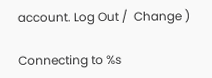account. Log Out /  Change )

Connecting to %s